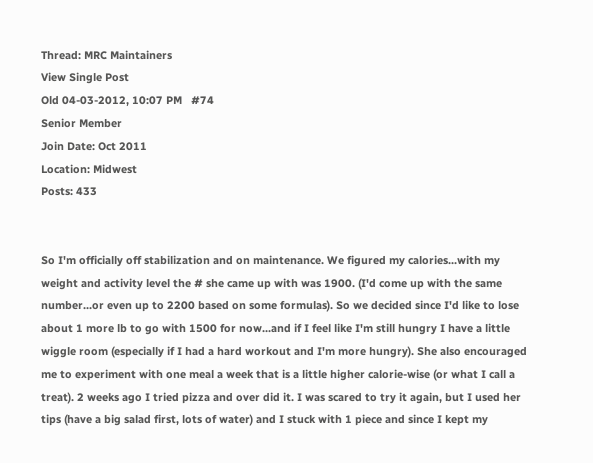Thread: MRC Maintainers
View Single Post
Old 04-03-2012, 10:07 PM   #74
Senior Member
Join Date: Oct 2011
Location: Midwest
Posts: 433


So I'm officially off stabilization and on maintenance. We figured my calories...with my weight and activity level the # she came up with was 1900. (I'd come up with the same number...or even up to 2200 based on some formulas). So we decided since I'd like to lose about 1 more lb to go with 1500 for now...and if I feel like I'm still hungry I have a little wiggle room (especially if I had a hard workout and I'm more hungry). She also encouraged me to experiment with one meal a week that is a little higher calorie-wise (or what I call a treat). 2 weeks ago I tried pizza and over did it. I was scared to try it again, but I used her tips (have a big salad first, lots of water) and I stuck with 1 piece and since I kept my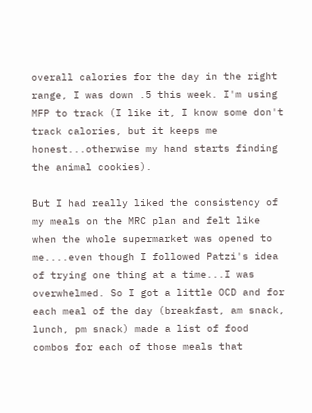overall calories for the day in the right range, I was down .5 this week. I'm using MFP to track (I like it, I know some don't track calories, but it keeps me honest...otherwise my hand starts finding the animal cookies).

But I had really liked the consistency of my meals on the MRC plan and felt like when the whole supermarket was opened to me....even though I followed Patzi's idea of trying one thing at a time...I was overwhelmed. So I got a little OCD and for each meal of the day (breakfast, am snack, lunch, pm snack) made a list of food combos for each of those meals that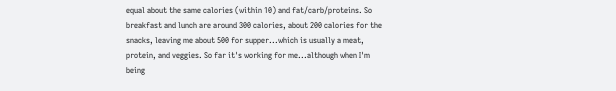equal about the same calories (within 10) and fat/carb/proteins. So breakfast and lunch are around 300 calories, about 200 calories for the snacks, leaving me about 500 for supper...which is usually a meat, protein, and veggies. So far it's working for me...although when I'm being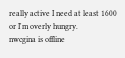really active I need at least 1600 or I'm overly hungry.
nwcgina is offline